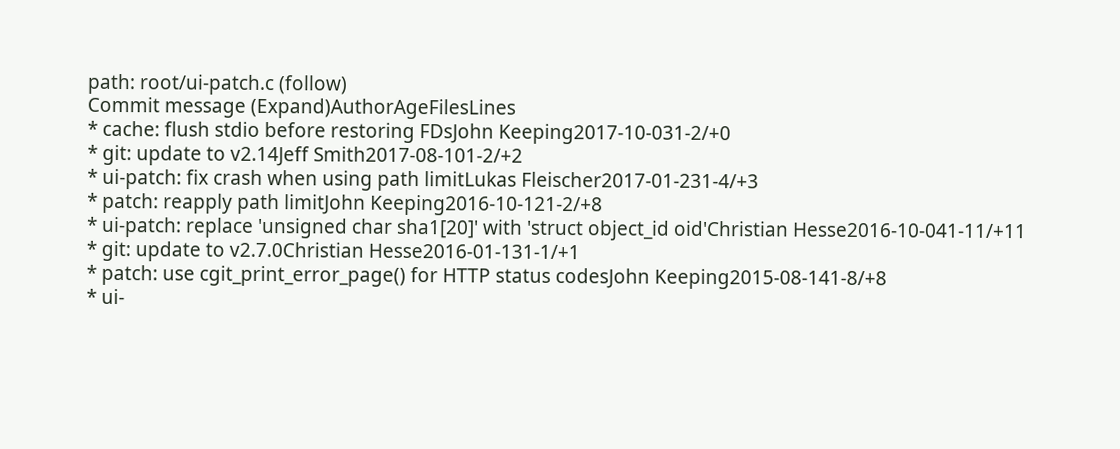path: root/ui-patch.c (follow)
Commit message (Expand)AuthorAgeFilesLines
* cache: flush stdio before restoring FDsJohn Keeping2017-10-031-2/+0
* git: update to v2.14Jeff Smith2017-08-101-2/+2
* ui-patch: fix crash when using path limitLukas Fleischer2017-01-231-4/+3
* patch: reapply path limitJohn Keeping2016-10-121-2/+8
* ui-patch: replace 'unsigned char sha1[20]' with 'struct object_id oid'Christian Hesse2016-10-041-11/+11
* git: update to v2.7.0Christian Hesse2016-01-131-1/+1
* patch: use cgit_print_error_page() for HTTP status codesJohn Keeping2015-08-141-8/+8
* ui-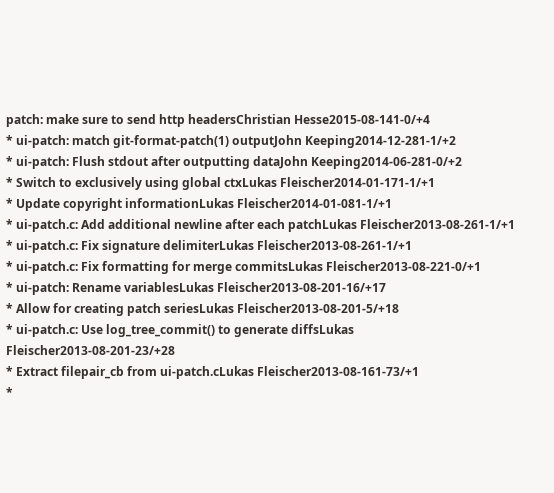patch: make sure to send http headersChristian Hesse2015-08-141-0/+4
* ui-patch: match git-format-patch(1) outputJohn Keeping2014-12-281-1/+2
* ui-patch: Flush stdout after outputting dataJohn Keeping2014-06-281-0/+2
* Switch to exclusively using global ctxLukas Fleischer2014-01-171-1/+1
* Update copyright informationLukas Fleischer2014-01-081-1/+1
* ui-patch.c: Add additional newline after each patchLukas Fleischer2013-08-261-1/+1
* ui-patch.c: Fix signature delimiterLukas Fleischer2013-08-261-1/+1
* ui-patch.c: Fix formatting for merge commitsLukas Fleischer2013-08-221-0/+1
* ui-patch: Rename variablesLukas Fleischer2013-08-201-16/+17
* Allow for creating patch seriesLukas Fleischer2013-08-201-5/+18
* ui-patch.c: Use log_tree_commit() to generate diffsLukas Fleischer2013-08-201-23/+28
* Extract filepair_cb from ui-patch.cLukas Fleischer2013-08-161-73/+1
*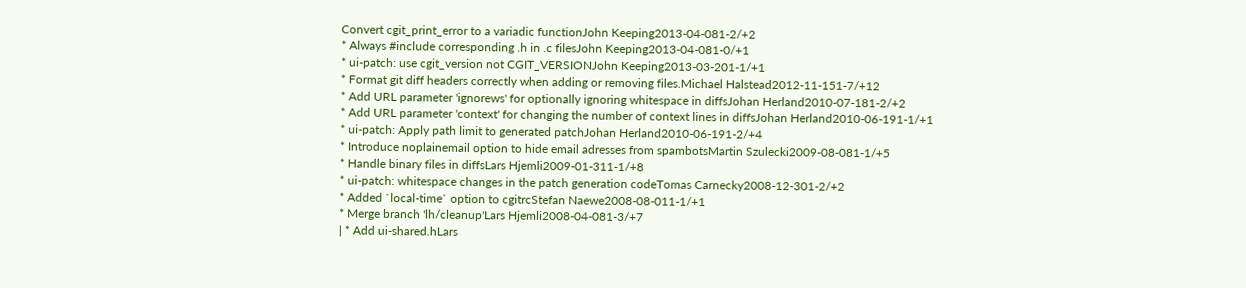Convert cgit_print_error to a variadic functionJohn Keeping2013-04-081-2/+2
* Always #include corresponding .h in .c filesJohn Keeping2013-04-081-0/+1
* ui-patch: use cgit_version not CGIT_VERSIONJohn Keeping2013-03-201-1/+1
* Format git diff headers correctly when adding or removing files.Michael Halstead2012-11-151-7/+12
* Add URL parameter 'ignorews' for optionally ignoring whitespace in diffsJohan Herland2010-07-181-2/+2
* Add URL parameter 'context' for changing the number of context lines in diffsJohan Herland2010-06-191-1/+1
* ui-patch: Apply path limit to generated patchJohan Herland2010-06-191-2/+4
* Introduce noplainemail option to hide email adresses from spambotsMartin Szulecki2009-08-081-1/+5
* Handle binary files in diffsLars Hjemli2009-01-311-1/+8
* ui-patch: whitespace changes in the patch generation codeTomas Carnecky2008-12-301-2/+2
* Added `local-time` option to cgitrcStefan Naewe2008-08-011-1/+1
* Merge branch 'lh/cleanup'Lars Hjemli2008-04-081-3/+7
| * Add ui-shared.hLars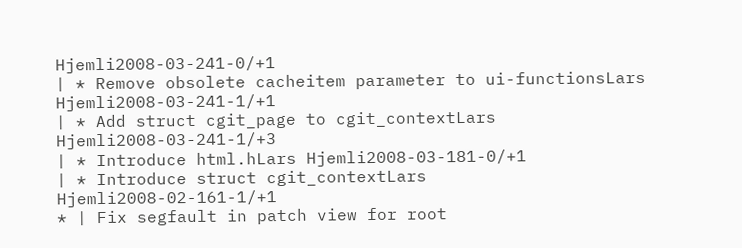Hjemli2008-03-241-0/+1
| * Remove obsolete cacheitem parameter to ui-functionsLars Hjemli2008-03-241-1/+1
| * Add struct cgit_page to cgit_contextLars Hjemli2008-03-241-1/+3
| * Introduce html.hLars Hjemli2008-03-181-0/+1
| * Introduce struct cgit_contextLars Hjemli2008-02-161-1/+1
* | Fix segfault in patch view for root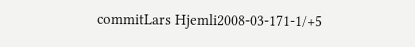commitLars Hjemli2008-03-171-1/+5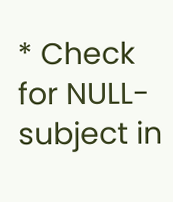* Check for NULL-subject in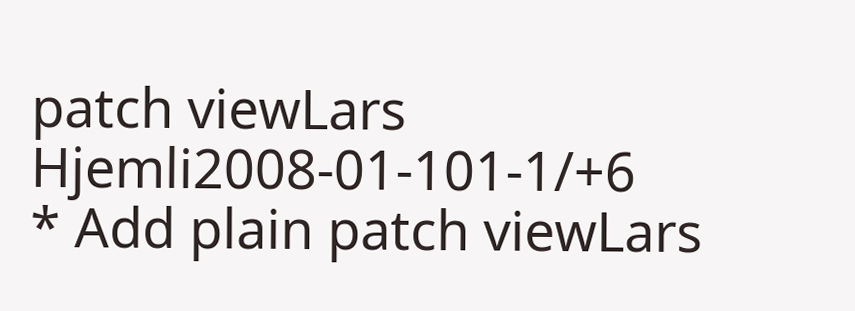patch viewLars Hjemli2008-01-101-1/+6
* Add plain patch viewLars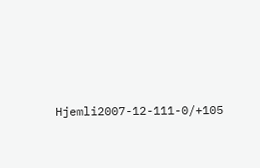Hjemli2007-12-111-0/+105